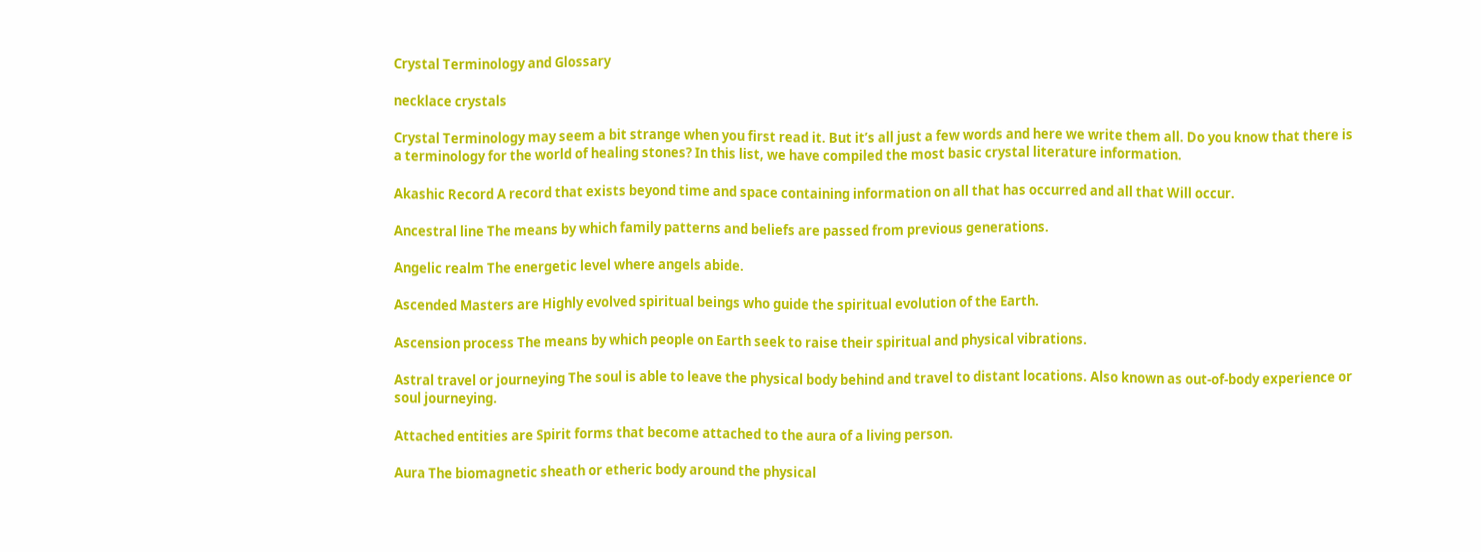Crystal Terminology and Glossary

necklace crystals

Crystal Terminology may seem a bit strange when you first read it. But it’s all just a few words and here we write them all. Do you know that there is a terminology for the world of healing stones? In this list, we have compiled the most basic crystal literature information.

Akashic Record A record that exists beyond time and space containing information on all that has occurred and all that Will occur.

Ancestral line The means by which family patterns and beliefs are passed from previous generations.

Angelic realm The energetic level where angels abide.

Ascended Masters are Highly evolved spiritual beings who guide the spiritual evolution of the Earth.

Ascension process The means by which people on Earth seek to raise their spiritual and physical vibrations.

Astral travel or journeying The soul is able to leave the physical body behind and travel to distant locations. Also known as out-of-body experience or soul journeying.

Attached entities are Spirit forms that become attached to the aura of a living person.

Aura The biomagnetic sheath or etheric body around the physical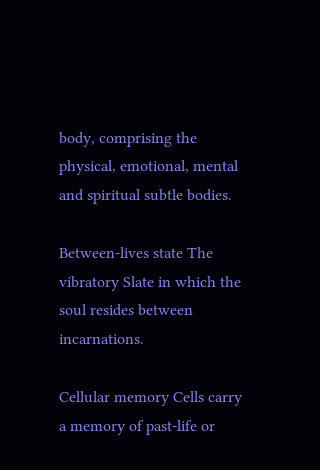body, comprising the physical, emotional, mental and spiritual subtle bodies.

Between-lives state The vibratory Slate in which the soul resides between incarnations.

Cellular memory Cells carry a memory of past-life or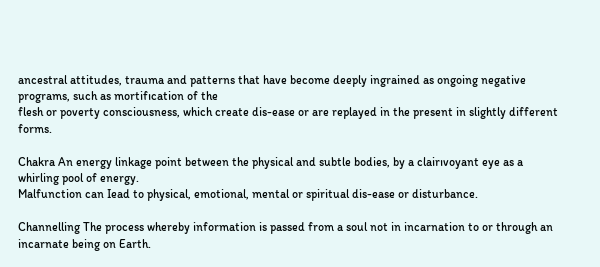ancestral attitudes, trauma and patterns that have become deeply ingrained as ongoing negative programs, such as mortifıcation of the
flesh or poverty consciousness, which create dis-ease or are replayed in the present in slightly different forms.

Chakra An energy linkage point between the physical and subtle bodies, by a clairıvoyant eye as a whirling pool of energy.
Malfunction can Iead to physical, emotional, mental or spiritual dis-ease or disturbance.

Channelling The process whereby information is passed from a soul not in incarnation to or through an incarnate being on Earth.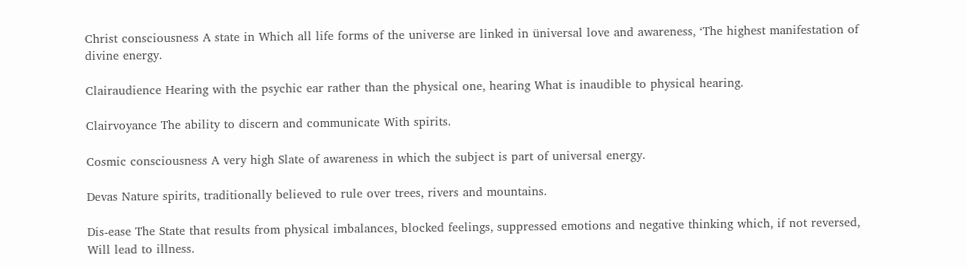Christ consciousness A state in Which all life forms of the universe are linked in üniversal love and awareness, ‘The highest manifestation of divine energy.

Clairaudience Hearing with the psychic ear rather than the physical one, hearing What is inaudible to physical hearing.

Clairvoyance The ability to discern and communicate With spirits.

Cosmic consciousness A very high Slate of awareness in which the subject is part of universal energy.

Devas Nature spirits, traditionally believed to rule over trees, rivers and mountains.

Dis-ease The State that results from physical imbalances, blocked feelings, suppressed emotions and negative thinking which, if not reversed, Will lead to illness.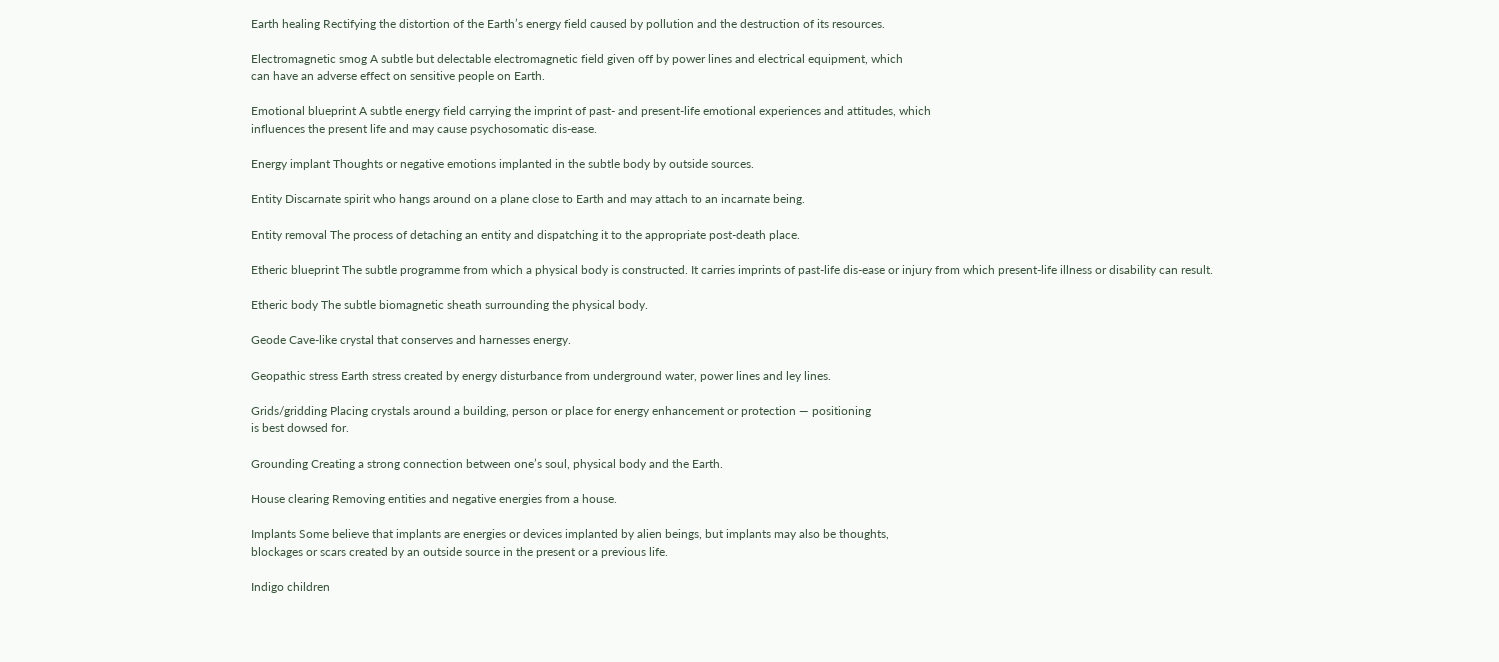Earth healing Rectifying the distortion of the Earth’s energy field caused by pollution and the destruction of its resources.

Electromagnetic smog A subtle but delectable electromagnetic field given off by power lines and electrical equipment, which
can have an adverse effect on sensitive people on Earth.

Emotional blueprint A subtle energy field carrying the imprint of past- and present-life emotional experiences and attitudes, which
influences the present life and may cause psychosomatic dis-ease.

Energy implant Thoughts or negative emotions implanted in the subtle body by outside sources.

Entity Discarnate spirit who hangs around on a plane close to Earth and may attach to an incarnate being.

Entity removal The process of detaching an entity and dispatching it to the appropriate post-death place.

Etheric blueprint The subtle programme from which a physical body is constructed. It carries imprints of past-life dis-ease or injury from which present-life illness or disability can result.

Etheric body The subtle biomagnetic sheath surrounding the physical body.

Geode Cave-like crystal that conserves and harnesses energy.

Geopathic stress Earth stress created by energy disturbance from underground water, power lines and ley lines.

Grids/gridding Placing crystals around a building, person or place for energy enhancement or protection — positioning
is best dowsed for.

Grounding Creating a strong connection between one’s soul, physical body and the Earth.

House clearing Removing entities and negative energies from a house.

Implants Some believe that implants are energies or devices implanted by alien beings, but implants may also be thoughts,
blockages or scars created by an outside source in the present or a previous life.

Indigo children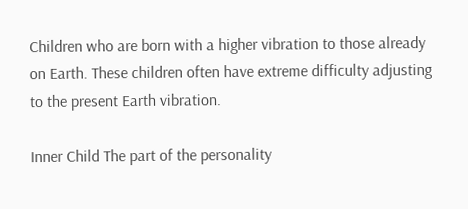Children who are born with a higher vibration to those already on Earth. These children often have extreme difficulty adjusting to the present Earth vibration.

Inner Child The part of the personality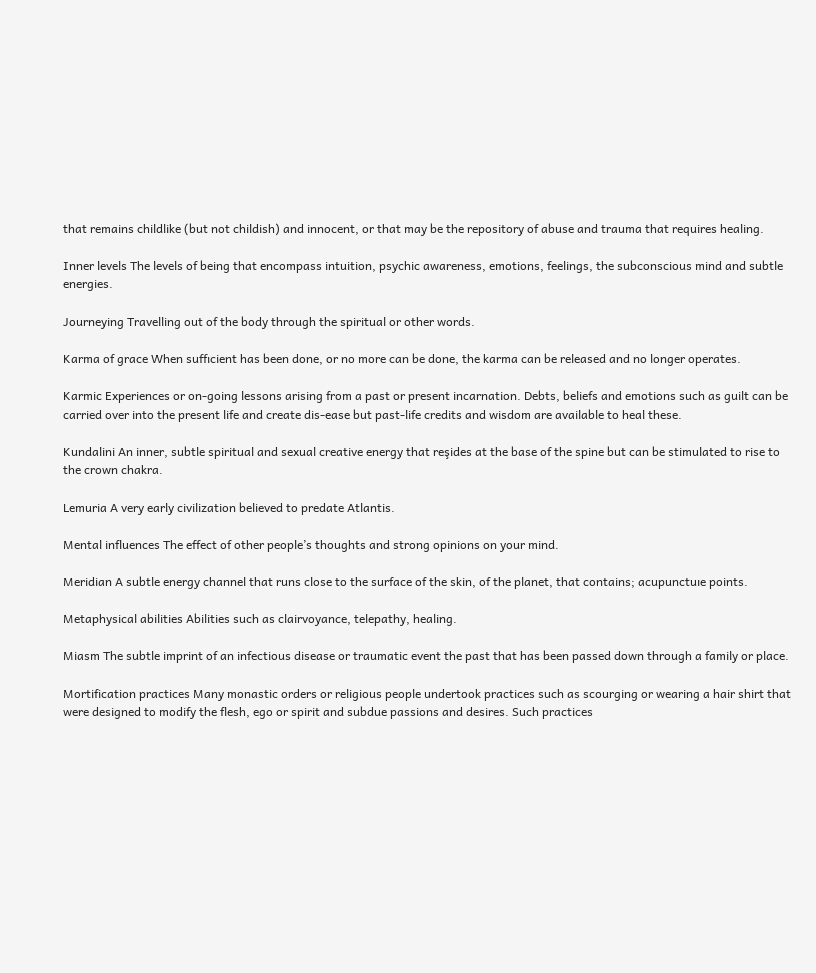that remains childlike (but not childish) and innocent, or that may be the repository of abuse and trauma that requires healing.

Inner levels The levels of being that encompass intuition, psychic awareness, emotions, feelings, the subconscious mind and subtle energies.

Journeying Travelling out of the body through the spiritual or other words.

Karma of grace When suffıcient has been done, or no more can be done, the karma can be released and no longer operates.

Karmic Experiences or on-going lessons arising from a past or present incarnation. Debts, beliefs and emotions such as guilt can be carried over into the present life and create dis-ease but past-life credits and wisdom are available to heal these.

Kundalini An inner, subtle spiritual and sexual creative energy that reşides at the base of the spine but can be stimulated to rise to
the crown chakra.

Lemuria A very early civilization believed to predate Atlantis.

Mental influences The effect of other people’s thoughts and strong opinions on your mind.

Meridian A subtle energy channel that runs close to the surface of the skin, of the planet, that contains; acupunctuıe points.

Metaphysical abilities Abilities such as clairvoyance, telepathy, healing.

Miasm The subtle imprint of an infectious disease or traumatic event the past that has been passed down through a family or place.

Mortification practices Many monastic orders or religious people undertook practices such as scourging or wearing a hair shirt that were designed to modify the flesh, ego or spirit and subdue passions and desires. Such practices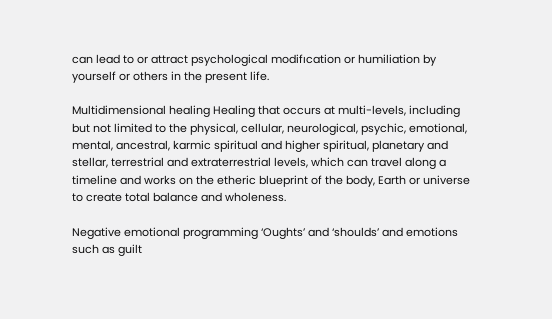can lead to or attract psychological modifıcation or humiliation by yourself or others in the present life.

Multidimensional healing Healing that occurs at multi-levels, including but not limited to the physical, cellular, neurological, psychic, emotional, mental, ancestral, karmic spiritual and higher spiritual, planetary and stellar, terrestrial and extraterrestrial levels, which can travel along a timeline and works on the etheric blueprint of the body, Earth or universe to create total balance and wholeness.

Negative emotional programming ‘Oughts’ and ‘shoulds’ and emotions such as guilt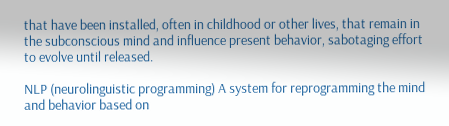that have been installed, often in childhood or other lives, that remain in the subconscious mind and influence present behavior, sabotaging effort to evolve until released.

NLP (neurolinguistic programming) A system for reprogramming the mind and behavior based on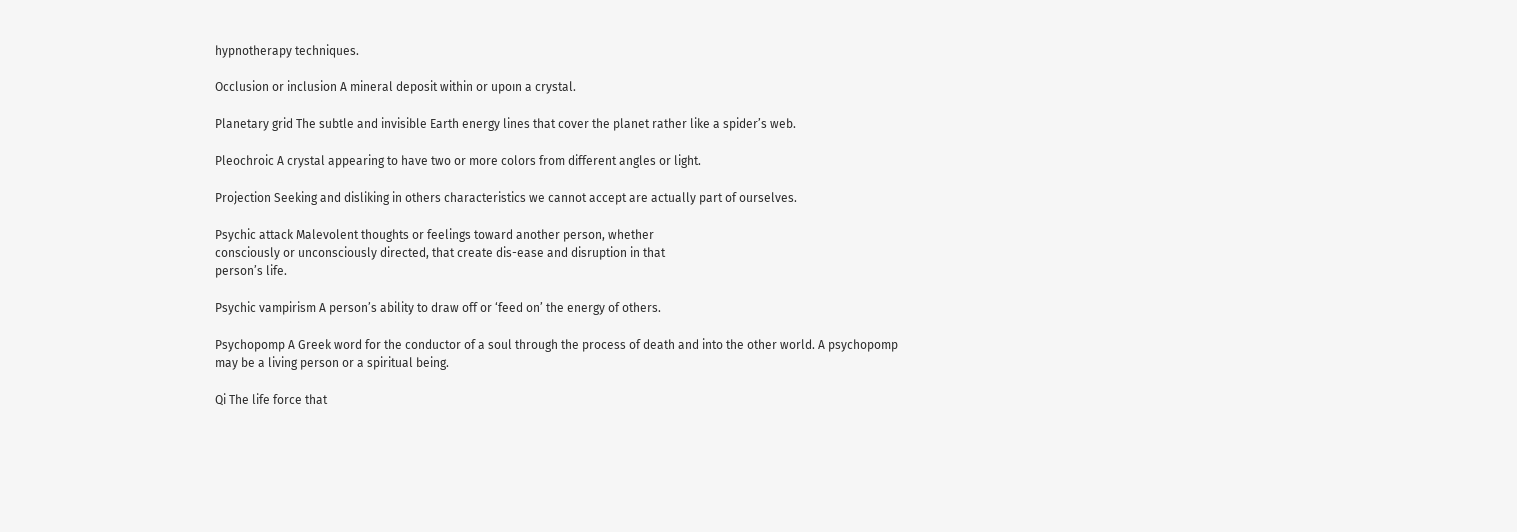hypnotherapy techniques.

Occlusion or inclusion A mineral deposit within or upoın a crystal.

Planetary grid The subtle and invisible Earth energy lines that cover the planet rather like a spider’s web.

Pleochroic A crystal appearing to have two or more colors from different angles or light.

Projection Seeking and disliking in others characteristics we cannot accept are actually part of ourselves.

Psychic attack Malevolent thoughts or feelings toward another person, whether
consciously or unconsciously directed, that create dis-ease and disruption in that
person’s life.

Psychic vampirism A person’s ability to draw off or ‘feed on’ the energy of others.

Psychopomp A Greek word for the conductor of a soul through the process of death and into the other world. A psychopomp may be a living person or a spiritual being.

Qi The life force that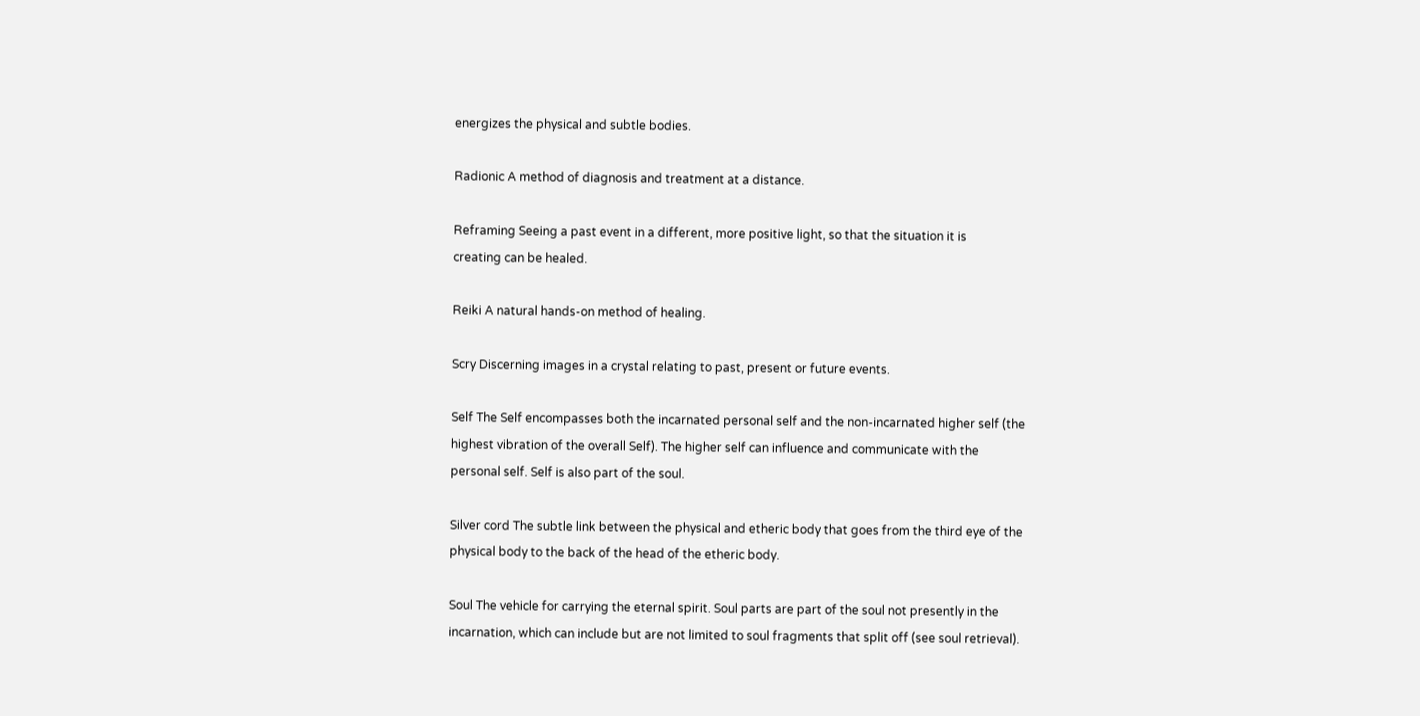energizes the physical and subtle bodies.

Radionic A method of diagnosis and treatment at a distance.

Reframing Seeing a past event in a different, more positive light, so that the situation it is
creating can be healed.

Reiki A natural hands-on method of healing.

Scry Discerning images in a crystal relating to past, present or future events.

Self The Self encompasses both the incarnated personal self and the non-incarnated higher self (the highest vibration of the overall Self). The higher self can influence and communicate with the
personal self. Self is also part of the soul.

Silver cord The subtle link between the physical and etheric body that goes from the third eye of the physical body to the back of the head of the etheric body.

Soul The vehicle for carrying the eternal spirit. Soul parts are part of the soul not presently in the incarnation, which can include but are not limited to soul fragments that split off (see soul retrieval).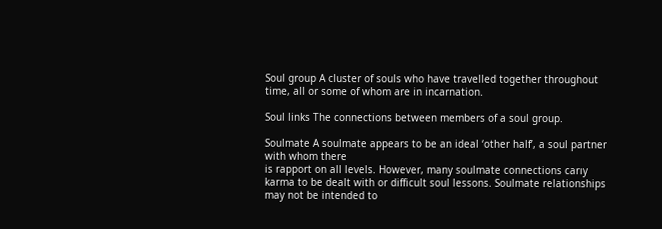Soul group A cluster of souls who have travelled together throughout time, all or some of whom are in incarnation.

Soul links The connections between members of a soul group.

Soulmate A soulmate appears to be an ideal ‘other half’, a soul partner with whom there
is rapport on all levels. However, many soulmate connections carıy karma to be dealt with or difficult soul lessons. Soulmate relationships may not be intended to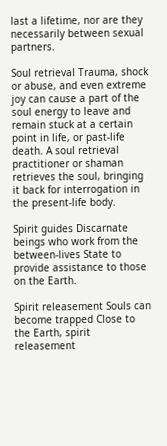last a lifetime, nor are they necessarily between sexual partners.

Soul retrieval Trauma, shock or abuse, and even extreme joy can cause a part of the soul energy to leave and remain stuck at a certain point in life, or past-life death. A soul retrieval practitioner or shaman retrieves the soul, bringing it back for interrogation in the present-life body.

Spirit guides Discarnate beings who work from the between-lives State to provide assistance to those on the Earth.

Spirit releasement Souls can become trapped Close to the Earth, spirit releasement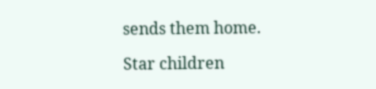sends them home.

Star children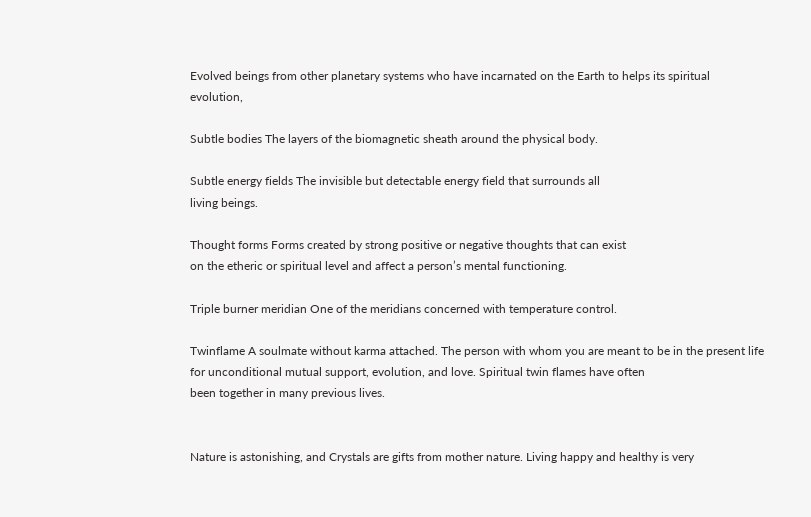Evolved beings from other planetary systems who have incarnated on the Earth to helps its spiritual evolution,

Subtle bodies The layers of the biomagnetic sheath around the physical body.

Subtle energy fields The invisible but detectable energy field that surrounds all
living beings.

Thought forms Forms created by strong positive or negative thoughts that can exist
on the etheric or spiritual level and affect a person’s mental functioning.

Triple burner meridian One of the meridians concerned with temperature control.

Twinflame A soulmate without karma attached. The person with whom you are meant to be in the present life for unconditional mutual support, evolution, and love. Spiritual twin flames have often
been together in many previous lives.


Nature is astonishing, and Crystals are gifts from mother nature. Living happy and healthy is very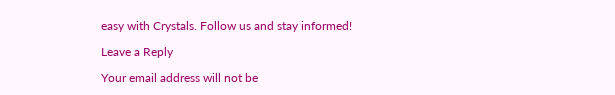easy with Crystals. Follow us and stay informed!

Leave a Reply

Your email address will not be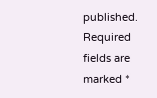published. Required fields are marked *